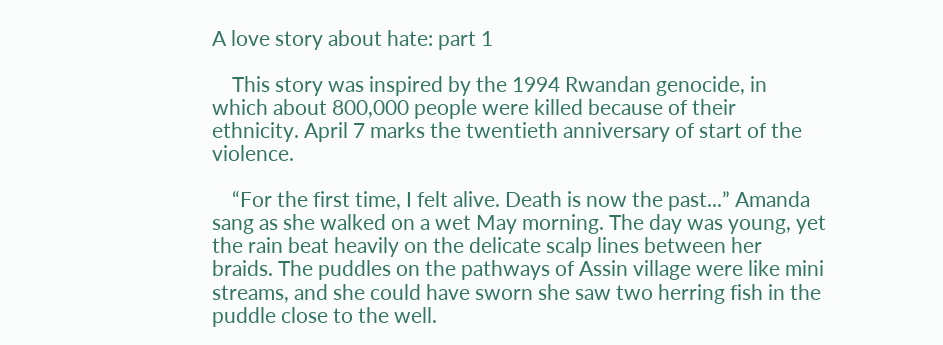A love story about hate: part 1

    This story was inspired by the 1994 Rwandan genocide, in which about 800,000 people were killed because of their ethnicity. April 7 marks the twentieth anniversary of start of the violence.

    “For the first time, I felt alive. Death is now the past...” Amanda sang as she walked on a wet May morning. The day was young, yet the rain beat heavily on the delicate scalp lines between her braids. The puddles on the pathways of Assin village were like mini streams, and she could have sworn she saw two herring fish in the puddle close to the well.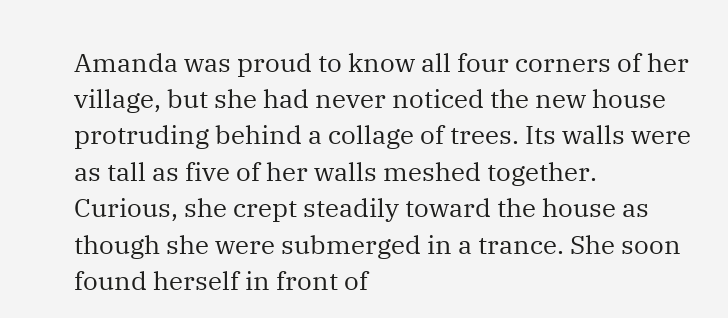Amanda was proud to know all four corners of her village, but she had never noticed the new house protruding behind a collage of trees. Its walls were as tall as five of her walls meshed together. Curious, she crept steadily toward the house as though she were submerged in a trance. She soon found herself in front of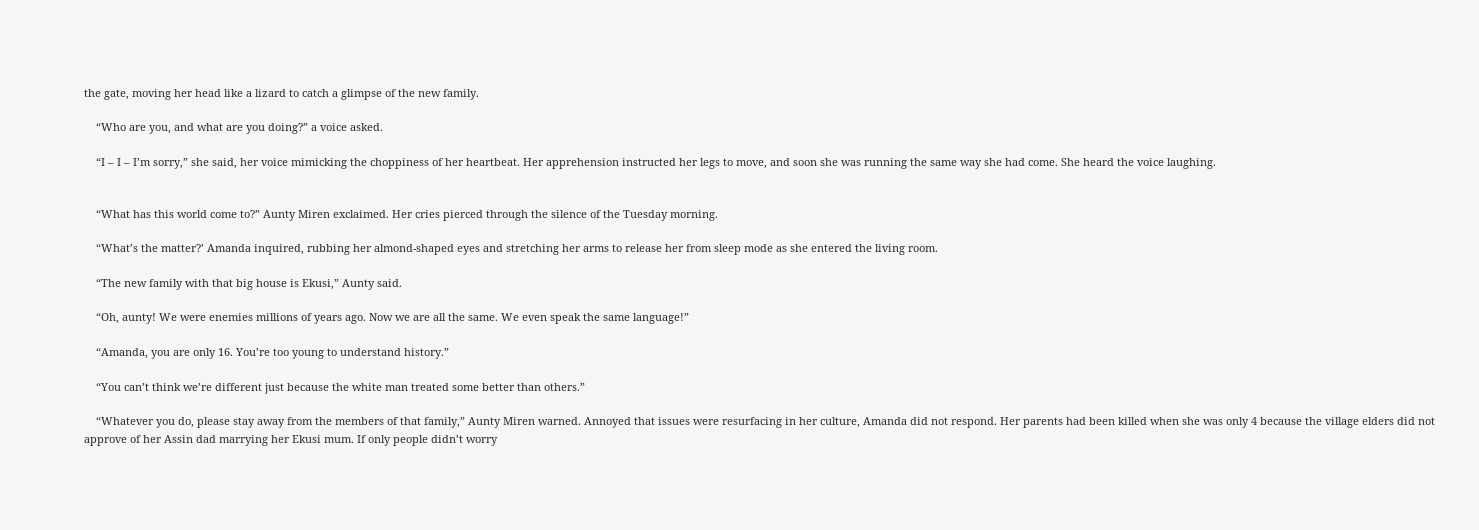the gate, moving her head like a lizard to catch a glimpse of the new family.

    “Who are you, and what are you doing?” a voice asked.

    “I – I – I’m sorry,” she said, her voice mimicking the choppiness of her heartbeat. Her apprehension instructed her legs to move, and soon she was running the same way she had come. She heard the voice laughing.


    “What has this world come to?” Aunty Miren exclaimed. Her cries pierced through the silence of the Tuesday morning.

    “What’s the matter?’ Amanda inquired, rubbing her almond-shaped eyes and stretching her arms to release her from sleep mode as she entered the living room.

    “The new family with that big house is Ekusi,” Aunty said.

    “Oh, aunty! We were enemies millions of years ago. Now we are all the same. We even speak the same language!”

    “Amanda, you are only 16. You’re too young to understand history.”

    “You can’t think we’re different just because the white man treated some better than others.”

    “Whatever you do, please stay away from the members of that family,” Aunty Miren warned. Annoyed that issues were resurfacing in her culture, Amanda did not respond. Her parents had been killed when she was only 4 because the village elders did not approve of her Assin dad marrying her Ekusi mum. If only people didn’t worry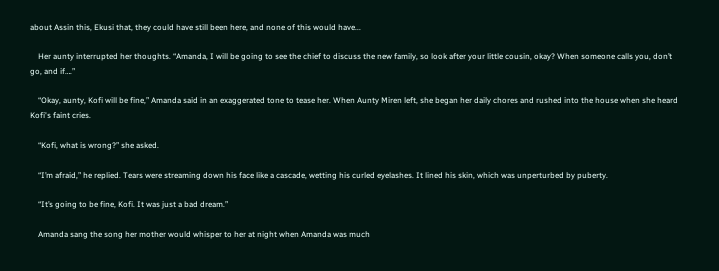about Assin this, Ekusi that, they could have still been here, and none of this would have...

    Her aunty interrupted her thoughts. “Amanda, I will be going to see the chief to discuss the new family, so look after your little cousin, okay? When someone calls you, don’t go, and if….”

    “Okay, aunty, Kofi will be fine,” Amanda said in an exaggerated tone to tease her. When Aunty Miren left, she began her daily chores and rushed into the house when she heard Kofi's faint cries.

    “Kofi, what is wrong?” she asked.

    “I’m afraid,” he replied. Tears were streaming down his face like a cascade, wetting his curled eyelashes. It lined his skin, which was unperturbed by puberty.

    “It’s going to be fine, Kofi. It was just a bad dream.”

    Amanda sang the song her mother would whisper to her at night when Amanda was much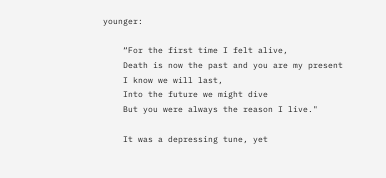younger:

    “For the first time I felt alive,
    Death is now the past and you are my present
    I know we will last,
    Into the future we might dive
    But you were always the reason I live."

    It was a depressing tune, yet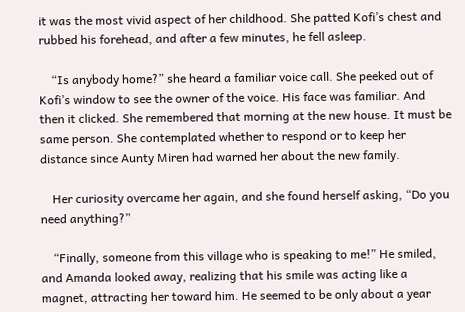it was the most vivid aspect of her childhood. She patted Kofi’s chest and rubbed his forehead, and after a few minutes, he fell asleep.

    “Is anybody home?” she heard a familiar voice call. She peeked out of Kofi’s window to see the owner of the voice. His face was familiar. And then it clicked. She remembered that morning at the new house. It must be same person. She contemplated whether to respond or to keep her distance since Aunty Miren had warned her about the new family.

    Her curiosity overcame her again, and she found herself asking, “Do you need anything?”

    “Finally, someone from this village who is speaking to me!” He smiled, and Amanda looked away, realizing that his smile was acting like a magnet, attracting her toward him. He seemed to be only about a year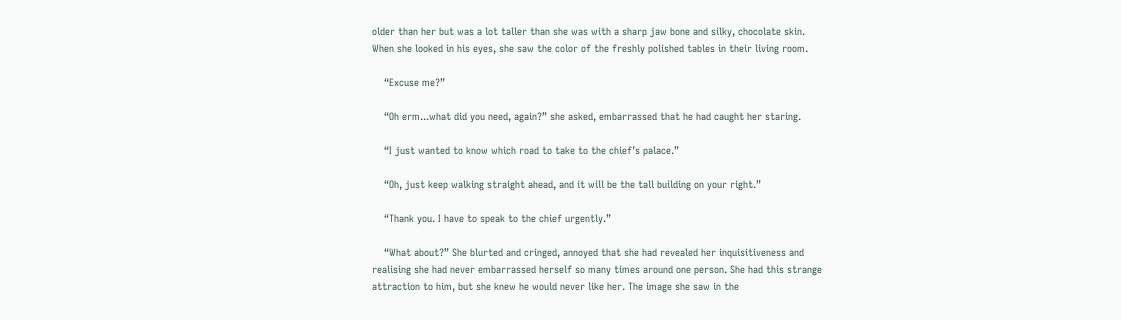older than her but was a lot taller than she was with a sharp jaw bone and silky, chocolate skin. When she looked in his eyes, she saw the color of the freshly polished tables in their living room.

    “Excuse me?”

    “Oh erm...what did you need, again?” she asked, embarrassed that he had caught her staring.

    “I just wanted to know which road to take to the chief’s palace.”

    “Oh, just keep walking straight ahead, and it will be the tall building on your right.”

    “Thank you. I have to speak to the chief urgently.”

    “What about?” She blurted and cringed, annoyed that she had revealed her inquisitiveness and realising she had never embarrassed herself so many times around one person. She had this strange attraction to him, but she knew he would never like her. The image she saw in the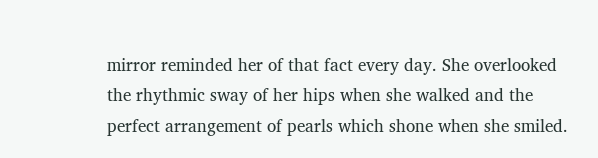mirror reminded her of that fact every day. She overlooked the rhythmic sway of her hips when she walked and the perfect arrangement of pearls which shone when she smiled.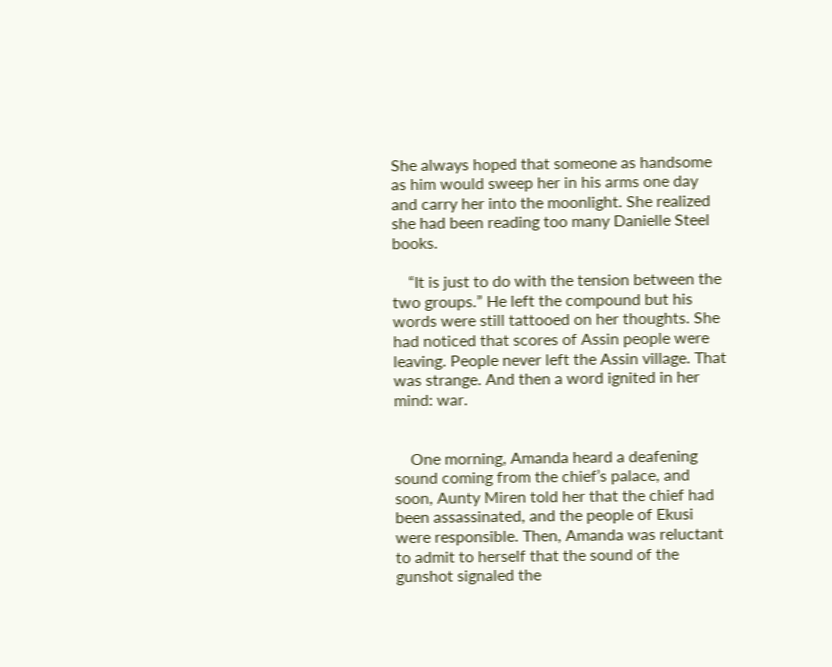She always hoped that someone as handsome as him would sweep her in his arms one day and carry her into the moonlight. She realized she had been reading too many Danielle Steel books.

    “It is just to do with the tension between the two groups.” He left the compound but his words were still tattooed on her thoughts. She had noticed that scores of Assin people were leaving. People never left the Assin village. That was strange. And then a word ignited in her mind: war.


    One morning, Amanda heard a deafening sound coming from the chief’s palace, and soon, Aunty Miren told her that the chief had been assassinated, and the people of Ekusi were responsible. Then, Amanda was reluctant to admit to herself that the sound of the gunshot signaled the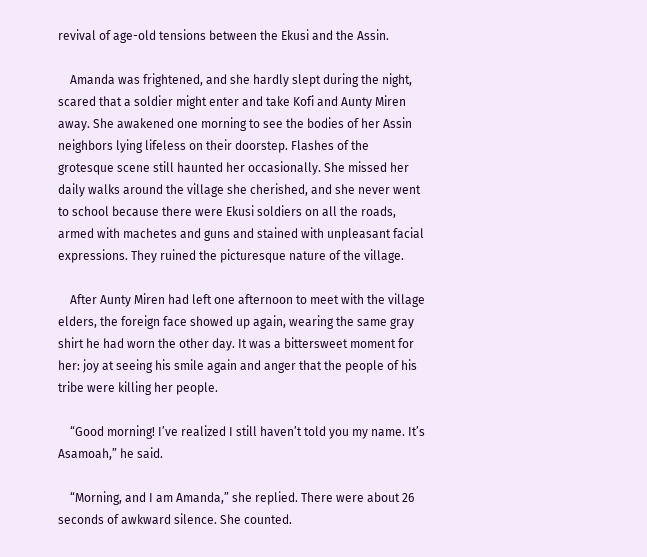revival of age-old tensions between the Ekusi and the Assin.

    Amanda was frightened, and she hardly slept during the night, scared that a soldier might enter and take Kofi and Aunty Miren away. She awakened one morning to see the bodies of her Assin neighbors lying lifeless on their doorstep. Flashes of the grotesque scene still haunted her occasionally. She missed her daily walks around the village she cherished, and she never went to school because there were Ekusi soldiers on all the roads, armed with machetes and guns and stained with unpleasant facial expressions. They ruined the picturesque nature of the village.

    After Aunty Miren had left one afternoon to meet with the village elders, the foreign face showed up again, wearing the same gray shirt he had worn the other day. It was a bittersweet moment for her: joy at seeing his smile again and anger that the people of his tribe were killing her people.

    “Good morning! I’ve realized I still haven’t told you my name. It’s Asamoah,” he said.

    “Morning, and I am Amanda,” she replied. There were about 26 seconds of awkward silence. She counted.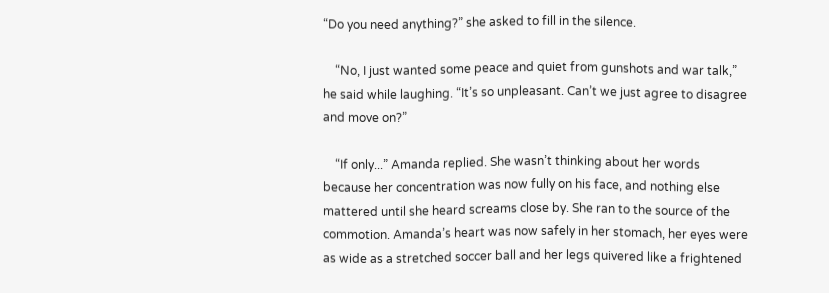“Do you need anything?” she asked to fill in the silence.

    “No, I just wanted some peace and quiet from gunshots and war talk,” he said while laughing. “It’s so unpleasant. Can’t we just agree to disagree and move on?”

    “If only...” Amanda replied. She wasn’t thinking about her words because her concentration was now fully on his face, and nothing else mattered until she heard screams close by. She ran to the source of the commotion. Amanda’s heart was now safely in her stomach, her eyes were as wide as a stretched soccer ball and her legs quivered like a frightened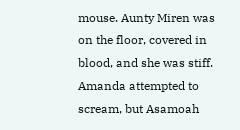mouse. Aunty Miren was on the floor, covered in blood, and she was stiff. Amanda attempted to scream, but Asamoah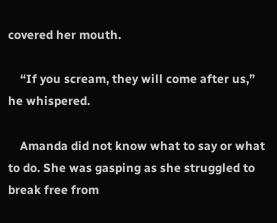covered her mouth.

    “If you scream, they will come after us,” he whispered.

    Amanda did not know what to say or what to do. She was gasping as she struggled to break free from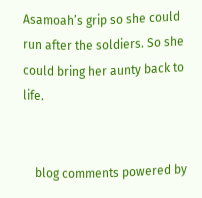Asamoah’s grip so she could run after the soldiers. So she could bring her aunty back to life.


    blog comments powered by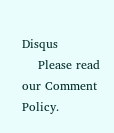Disqus
    Please read our Comment Policy.